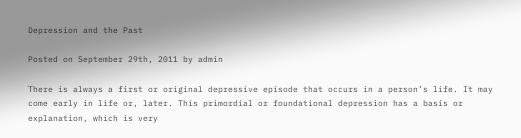Depression and the Past

Posted on September 29th, 2011 by admin

There is always a first or original depressive episode that occurs in a person’s life. It may come early in life or, later. This primordial or foundational depression has a basis or explanation, which is very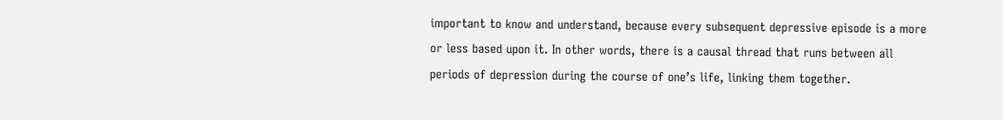important to know and understand, because every subsequent depressive episode is a more or less based upon it. In other words, there is a causal thread that runs between all periods of depression during the course of one’s life, linking them together.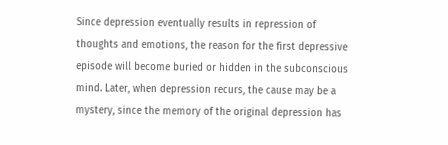Since depression eventually results in repression of thoughts and emotions, the reason for the first depressive episode will become buried or hidden in the subconscious mind. Later, when depression recurs, the cause may be a mystery, since the memory of the original depression has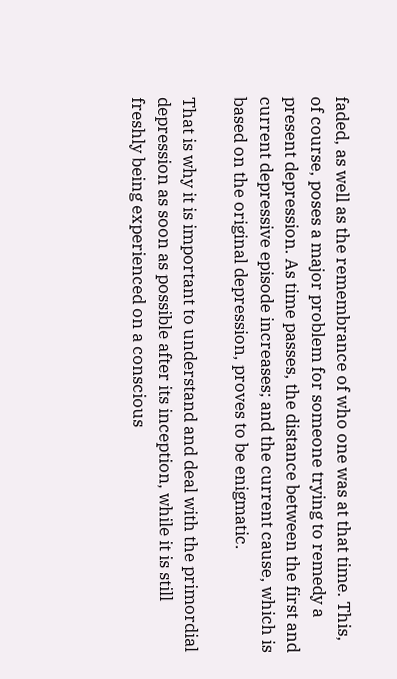faded, as well as the remembrance of who one was at that time. This, of course, poses a major problem for someone trying to remedy a present depression. As time passes, the distance between the first and current depressive episode increases; and the current cause, which is based on the original depression, proves to be enigmatic.

That is why it is important to understand and deal with the primordial depression as soon as possible after its inception, while it is still freshly being experienced on a conscious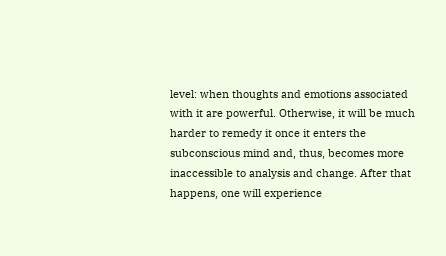level: when thoughts and emotions associated with it are powerful. Otherwise, it will be much harder to remedy it once it enters the subconscious mind and, thus, becomes more inaccessible to analysis and change. After that happens, one will experience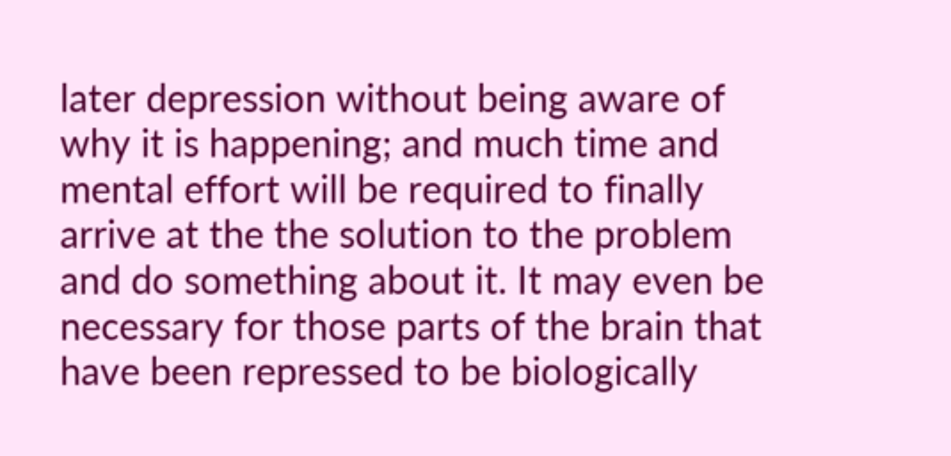later depression without being aware of why it is happening; and much time and mental effort will be required to finally arrive at the the solution to the problem and do something about it. It may even be necessary for those parts of the brain that have been repressed to be biologically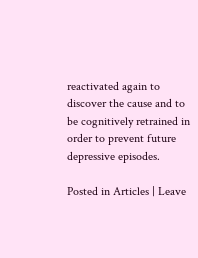reactivated again to discover the cause and to be cognitively retrained in order to prevent future depressive episodes.

Posted in Articles | Leave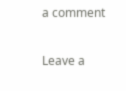a comment

Leave a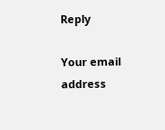Reply

Your email address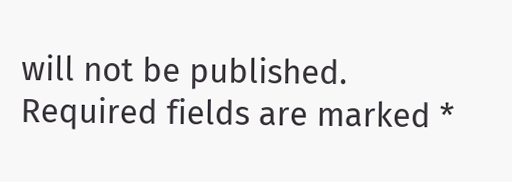will not be published. Required fields are marked *